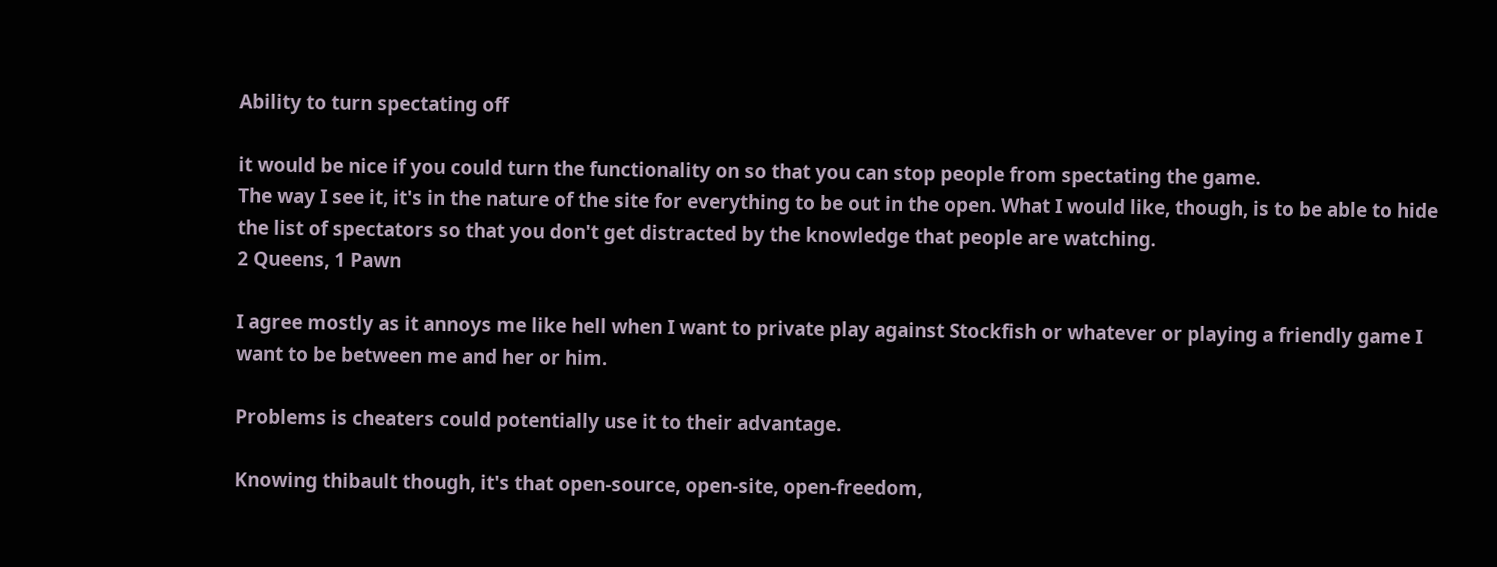Ability to turn spectating off

it would be nice if you could turn the functionality on so that you can stop people from spectating the game.
The way I see it, it's in the nature of the site for everything to be out in the open. What I would like, though, is to be able to hide the list of spectators so that you don't get distracted by the knowledge that people are watching.
2 Queens, 1 Pawn

I agree mostly as it annoys me like hell when I want to private play against Stockfish or whatever or playing a friendly game I want to be between me and her or him.

Problems is cheaters could potentially use it to their advantage.

Knowing thibault though, it's that open-source, open-site, open-freedom,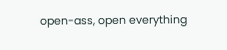open-ass, open everything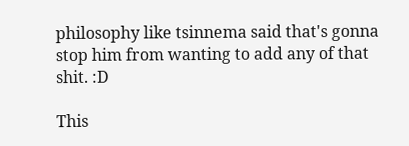philosophy like tsinnema said that's gonna stop him from wanting to add any of that shit. :D

This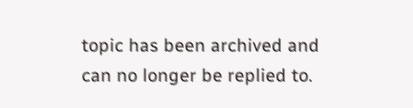topic has been archived and can no longer be replied to.